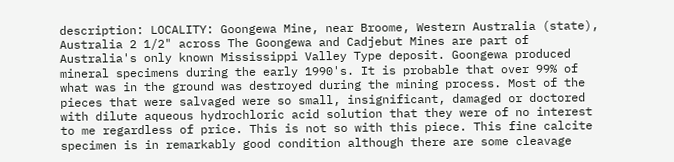description: LOCALITY: Goongewa Mine, near Broome, Western Australia (state), Australia 2 1/2" across The Goongewa and Cadjebut Mines are part of Australia's only known Mississippi Valley Type deposit. Goongewa produced mineral specimens during the early 1990's. It is probable that over 99% of what was in the ground was destroyed during the mining process. Most of the pieces that were salvaged were so small, insignificant, damaged or doctored with dilute aqueous hydrochloric acid solution that they were of no interest to me regardless of price. This is not so with this piece. This fine calcite specimen is in remarkably good condition although there are some cleavage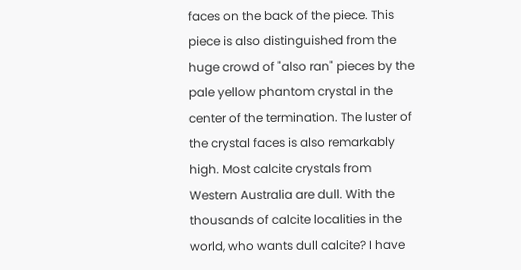faces on the back of the piece. This piece is also distinguished from the huge crowd of "also ran" pieces by the pale yellow phantom crystal in the center of the termination. The luster of the crystal faces is also remarkably high. Most calcite crystals from Western Australia are dull. With the thousands of calcite localities in the world, who wants dull calcite? I have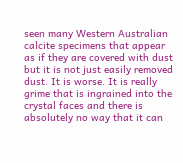seen many Western Australian calcite specimens that appear as if they are covered with dust but it is not just easily removed dust. It is worse. It is really grime that is ingrained into the crystal faces and there is absolutely no way that it can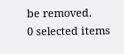be removed.
0 selected items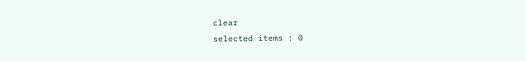clear
selected items : 0